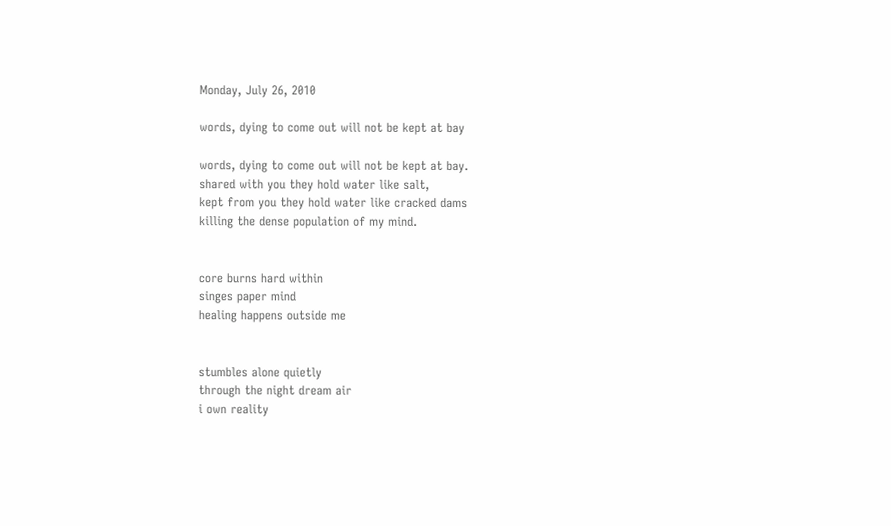Monday, July 26, 2010

words, dying to come out will not be kept at bay

words, dying to come out will not be kept at bay.
shared with you they hold water like salt,
kept from you they hold water like cracked dams
killing the dense population of my mind.


core burns hard within
singes paper mind
healing happens outside me


stumbles alone quietly
through the night dream air
i own reality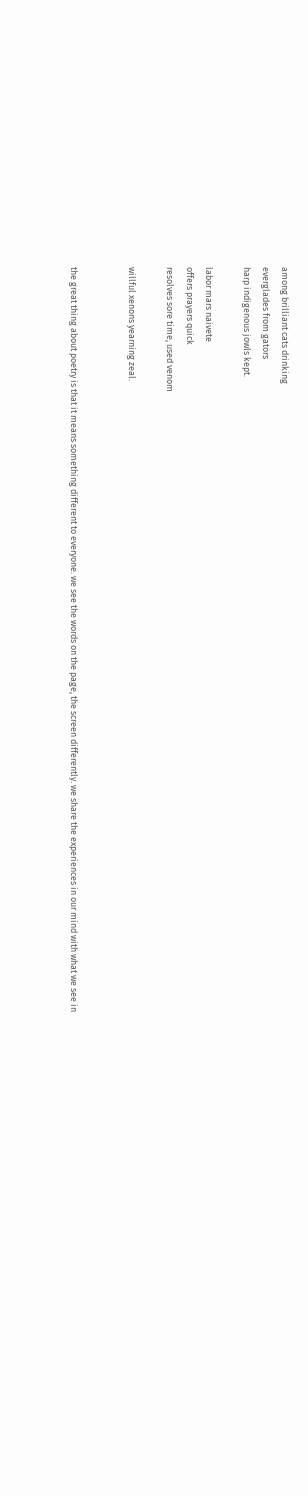among brilliant cats drinking
everglades from gators
harp indigenous jowls kept.

labor mars naivete
offers prayers quick
resolves sore time, used venom

willful xenons yearning zeal.


the great thing about poetry is that it means something different to everyone. we see the words on the page, the screen differently. we share the experiences in our mind with what we see in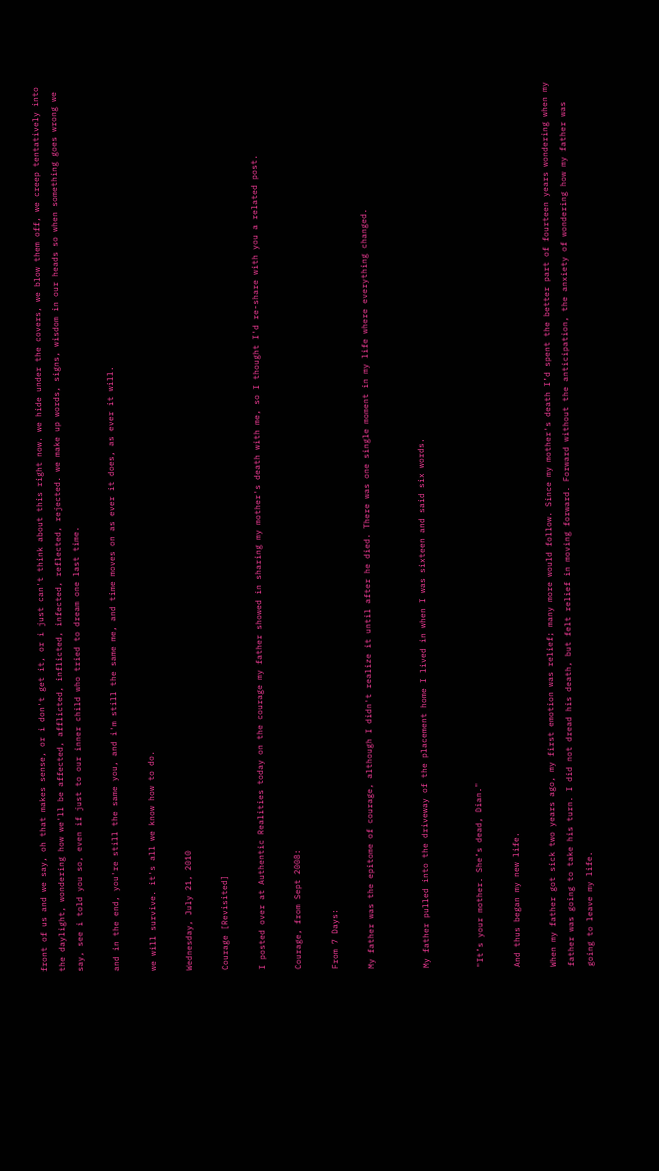front of us and we say, oh that makes sense, or i don't get it, or i just can't think about this right now. we hide under the covers, we blow them off, we creep tentatively into the daylight, wondering how we'll be affected, afflicted, inflicted, infected, reflected, rejected. we make up words, signs, wisdom in our heads so when something goes wrong we say, see i told you so, even if just to our inner child who tried to dream one last time.

and in the end, you're still the same you, and i'm still the same me, and time moves on as ever it does, as ever it will.

we will survive. it's all we know how to do.

Wednesday, July 21, 2010

Courage [Revisited]

I posted over at Authentic Realities today on the courage my father showed in sharing my mother's death with me, so I thought I'd re-share with you a related post.

Courage, from Sept 2008:

From 7 Days:

My father was the epitome of courage, although I didn't realize it until after he died. There was one single moment in my life where everything changed.


My father pulled into the driveway of the placement home I lived in when I was sixteen and said six words.


"It’s your mother. She’s dead, Dian."

And thus began my new life.

When my father got sick two years ago, my first emotion was relief; many more would follow. Since my mother's death I’d spent the better part of fourteen years wondering when my father was going to take his turn. I did not dread his death, but felt relief in moving forward. Forward without the anticipation, the anxiety of wondering how my father was going to leave my life.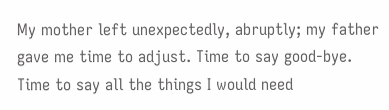My mother left unexpectedly, abruptly; my father gave me time to adjust. Time to say good-bye. Time to say all the things I would need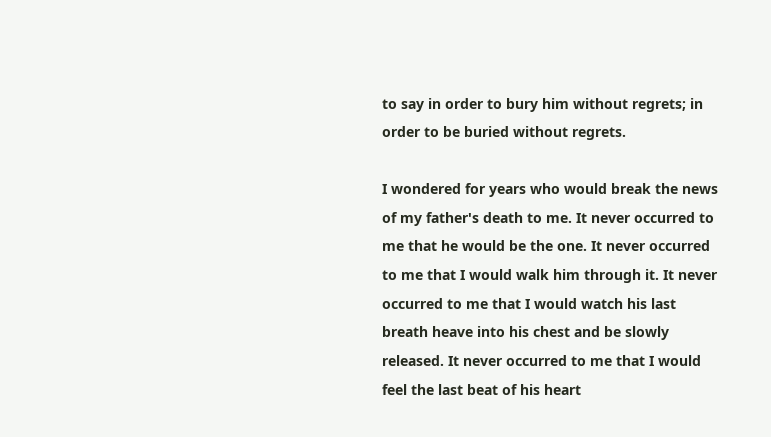to say in order to bury him without regrets; in order to be buried without regrets.

I wondered for years who would break the news of my father's death to me. It never occurred to me that he would be the one. It never occurred to me that I would walk him through it. It never occurred to me that I would watch his last breath heave into his chest and be slowly released. It never occurred to me that I would feel the last beat of his heart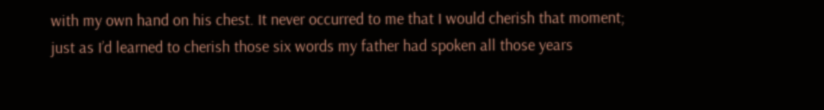with my own hand on his chest. It never occurred to me that I would cherish that moment; just as I’d learned to cherish those six words my father had spoken all those years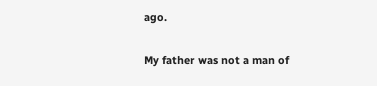ago.

My father was not a man of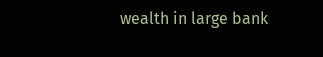wealth in large bank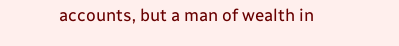accounts, but a man of wealth in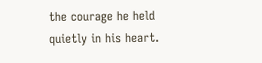the courage he held quietly in his heart.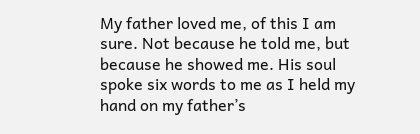My father loved me, of this I am sure. Not because he told me, but because he showed me. His soul spoke six words to me as I held my hand on my father’s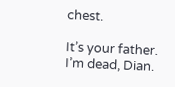chest.

It’s your father. I’m dead, Dian.